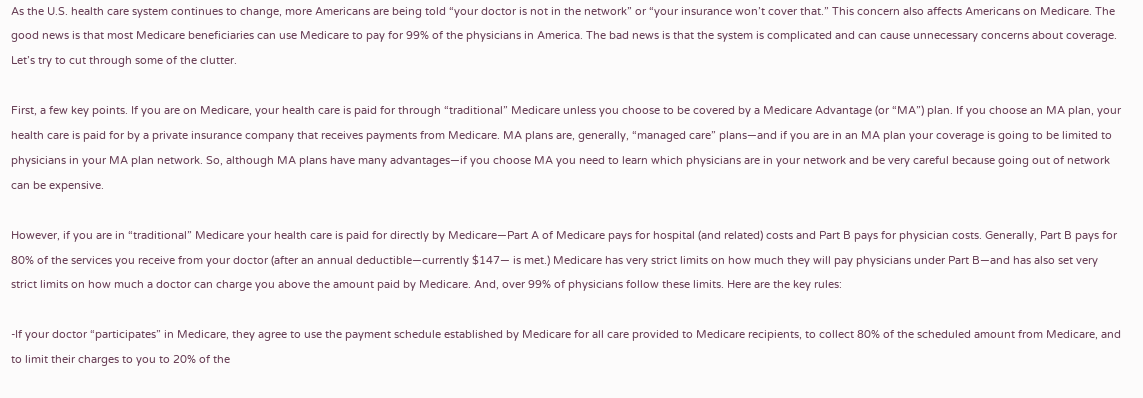As the U.S. health care system continues to change, more Americans are being told “your doctor is not in the network” or “your insurance won’t cover that.” This concern also affects Americans on Medicare. The good news is that most Medicare beneficiaries can use Medicare to pay for 99% of the physicians in America. The bad news is that the system is complicated and can cause unnecessary concerns about coverage.
Let’s try to cut through some of the clutter.

First, a few key points. If you are on Medicare, your health care is paid for through “traditional” Medicare unless you choose to be covered by a Medicare Advantage (or “MA”) plan. If you choose an MA plan, your health care is paid for by a private insurance company that receives payments from Medicare. MA plans are, generally, “managed care” plans—and if you are in an MA plan your coverage is going to be limited to physicians in your MA plan network. So, although MA plans have many advantages—if you choose MA you need to learn which physicians are in your network and be very careful because going out of network can be expensive.

However, if you are in “traditional” Medicare your health care is paid for directly by Medicare—Part A of Medicare pays for hospital (and related) costs and Part B pays for physician costs. Generally, Part B pays for 80% of the services you receive from your doctor (after an annual deductible—currently $147— is met.) Medicare has very strict limits on how much they will pay physicians under Part B—and has also set very strict limits on how much a doctor can charge you above the amount paid by Medicare. And, over 99% of physicians follow these limits. Here are the key rules:

-If your doctor “participates” in Medicare, they agree to use the payment schedule established by Medicare for all care provided to Medicare recipients, to collect 80% of the scheduled amount from Medicare, and to limit their charges to you to 20% of the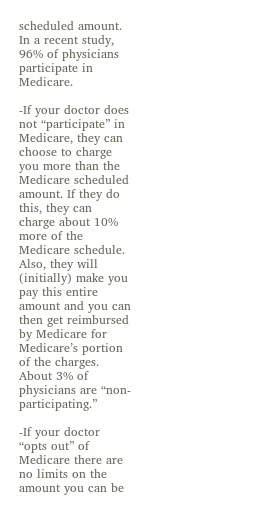scheduled amount. In a recent study, 96% of physicians participate in Medicare.

-If your doctor does not “participate” in Medicare, they can choose to charge you more than the Medicare scheduled amount. If they do this, they can charge about 10% more of the Medicare schedule. Also, they will (initially) make you pay this entire amount and you can then get reimbursed by Medicare for Medicare’s portion of the charges. About 3% of physicians are “non-participating.”

-If your doctor “opts out” of Medicare there are no limits on the amount you can be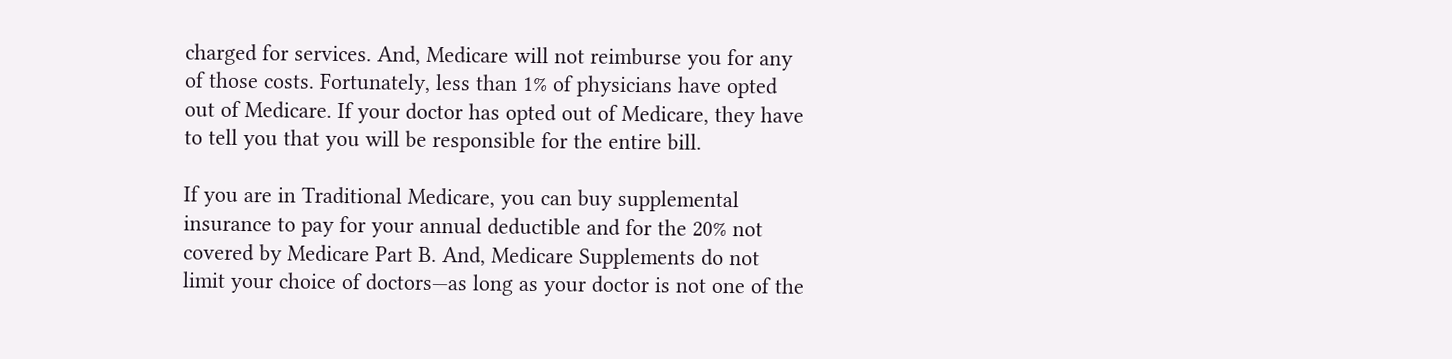charged for services. And, Medicare will not reimburse you for any of those costs. Fortunately, less than 1% of physicians have opted out of Medicare. If your doctor has opted out of Medicare, they have to tell you that you will be responsible for the entire bill.

If you are in Traditional Medicare, you can buy supplemental insurance to pay for your annual deductible and for the 20% not covered by Medicare Part B. And, Medicare Supplements do not limit your choice of doctors—as long as your doctor is not one of the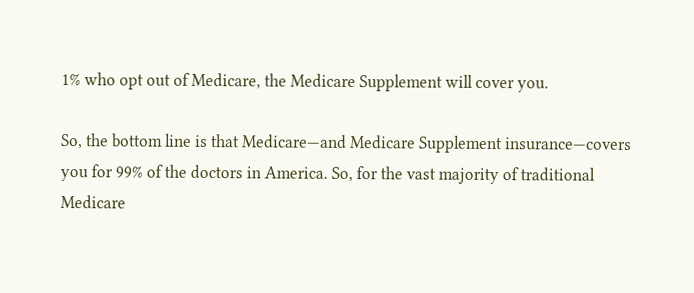1% who opt out of Medicare, the Medicare Supplement will cover you.

So, the bottom line is that Medicare—and Medicare Supplement insurance—covers you for 99% of the doctors in America. So, for the vast majority of traditional Medicare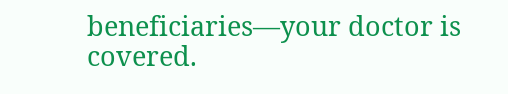beneficiaries—your doctor is covered.